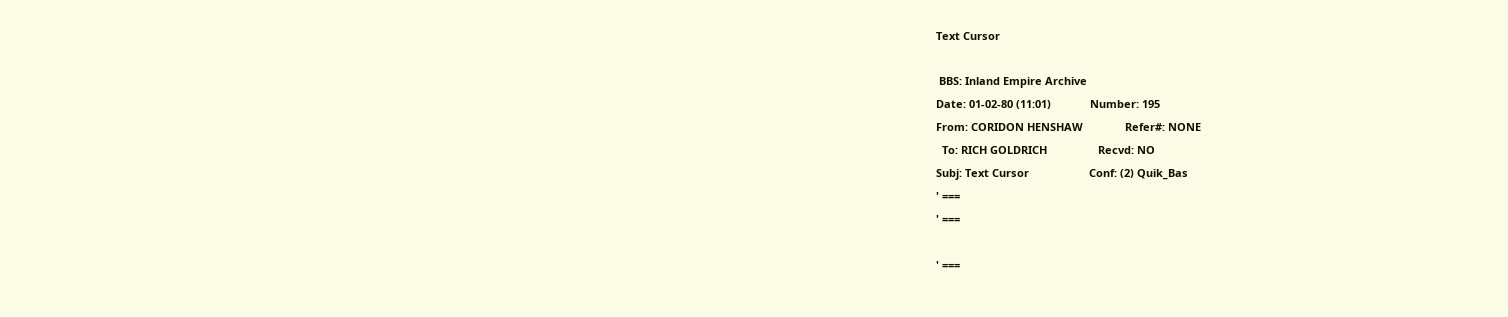Text Cursor

 BBS: Inland Empire Archive
Date: 01-02-80 (11:01)             Number: 195
From: CORIDON HENSHAW              Refer#: NONE
  To: RICH GOLDRICH                 Recvd: NO
Subj: Text Cursor                    Conf: (2) Quik_Bas
' ===
' ===

' ===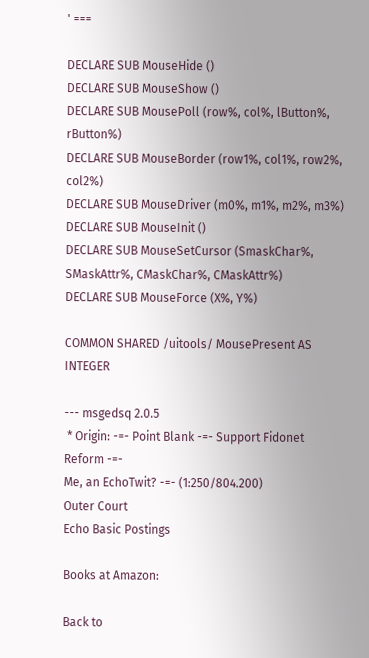' ===

DECLARE SUB MouseHide ()
DECLARE SUB MouseShow ()
DECLARE SUB MousePoll (row%, col%, lButton%, rButton%)
DECLARE SUB MouseBorder (row1%, col1%, row2%, col2%)
DECLARE SUB MouseDriver (m0%, m1%, m2%, m3%)
DECLARE SUB MouseInit ()
DECLARE SUB MouseSetCursor (SmaskChar%, SMaskAttr%, CMaskChar%, CMaskAttr%)
DECLARE SUB MouseForce (X%, Y%)

COMMON SHARED /uitools/ MousePresent AS INTEGER

--- msgedsq 2.0.5
 * Origin: -=- Point Blank -=- Support Fidonet Reform -=-
Me, an EchoTwit? -=- (1:250/804.200)
Outer Court
Echo Basic Postings

Books at Amazon:

Back to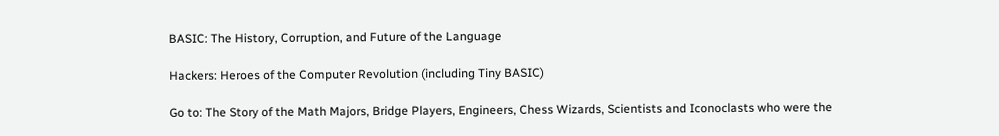BASIC: The History, Corruption, and Future of the Language

Hackers: Heroes of the Computer Revolution (including Tiny BASIC)

Go to: The Story of the Math Majors, Bridge Players, Engineers, Chess Wizards, Scientists and Iconoclasts who were the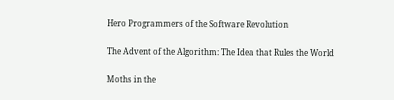Hero Programmers of the Software Revolution

The Advent of the Algorithm: The Idea that Rules the World

Moths in the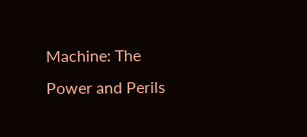Machine: The Power and Perils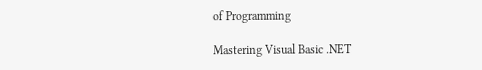of Programming

Mastering Visual Basic .NET